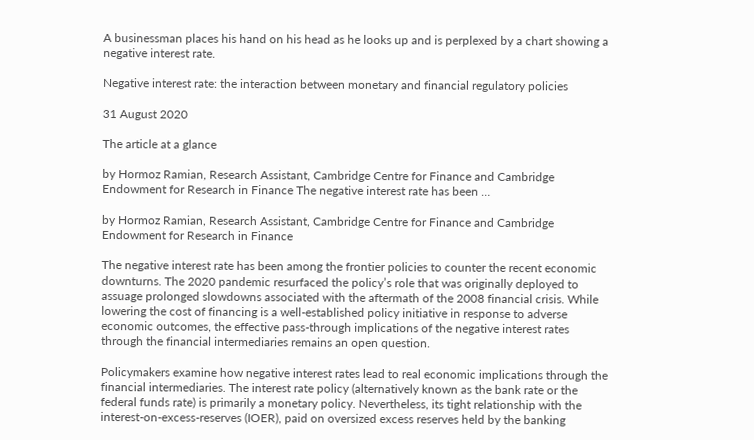A businessman places his hand on his head as he looks up and is perplexed by a chart showing a negative interest rate.

Negative interest rate: the interaction between monetary and financial regulatory policies

31 August 2020

The article at a glance

by Hormoz Ramian, Research Assistant, Cambridge Centre for Finance and Cambridge Endowment for Research in Finance The negative interest rate has been …

by Hormoz Ramian, Research Assistant, Cambridge Centre for Finance and Cambridge Endowment for Research in Finance

The negative interest rate has been among the frontier policies to counter the recent economic downturns. The 2020 pandemic resurfaced the policy’s role that was originally deployed to assuage prolonged slowdowns associated with the aftermath of the 2008 financial crisis. While lowering the cost of financing is a well-established policy initiative in response to adverse economic outcomes, the effective pass-through implications of the negative interest rates through the financial intermediaries remains an open question.

Policymakers examine how negative interest rates lead to real economic implications through the financial intermediaries. The interest rate policy (alternatively known as the bank rate or the federal funds rate) is primarily a monetary policy. Nevertheless, its tight relationship with the interest-on-excess-reserves (IOER), paid on oversized excess reserves held by the banking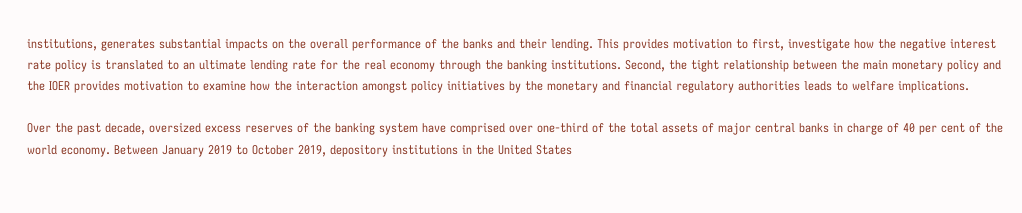institutions, generates substantial impacts on the overall performance of the banks and their lending. This provides motivation to first, investigate how the negative interest rate policy is translated to an ultimate lending rate for the real economy through the banking institutions. Second, the tight relationship between the main monetary policy and the IOER provides motivation to examine how the interaction amongst policy initiatives by the monetary and financial regulatory authorities leads to welfare implications.

Over the past decade, oversized excess reserves of the banking system have comprised over one-third of the total assets of major central banks in charge of 40 per cent of the world economy. Between January 2019 to October 2019, depository institutions in the United States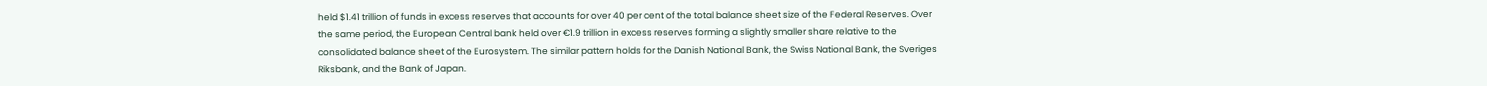held $1.41 trillion of funds in excess reserves that accounts for over 40 per cent of the total balance sheet size of the Federal Reserves. Over the same period, the European Central bank held over €1.9 trillion in excess reserves forming a slightly smaller share relative to the consolidated balance sheet of the Eurosystem. The similar pattern holds for the Danish National Bank, the Swiss National Bank, the Sveriges Riksbank, and the Bank of Japan.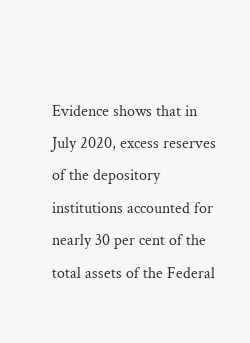Evidence shows that in July 2020, excess reserves of the depository institutions accounted for nearly 30 per cent of the total assets of the Federal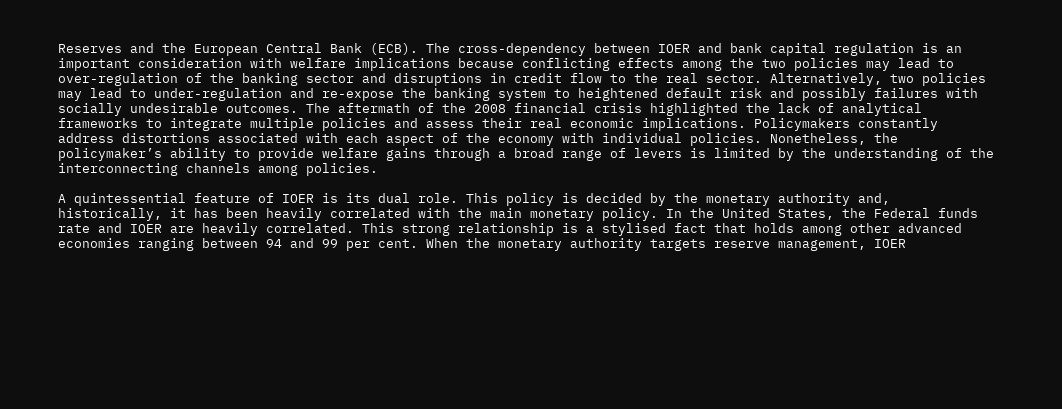Reserves and the European Central Bank (ECB). The cross-dependency between IOER and bank capital regulation is an important consideration with welfare implications because conflicting effects among the two policies may lead to over-regulation of the banking sector and disruptions in credit flow to the real sector. Alternatively, two policies may lead to under-regulation and re-expose the banking system to heightened default risk and possibly failures with socially undesirable outcomes. The aftermath of the 2008 financial crisis highlighted the lack of analytical frameworks to integrate multiple policies and assess their real economic implications. Policymakers constantly address distortions associated with each aspect of the economy with individual policies. Nonetheless, the policymaker’s ability to provide welfare gains through a broad range of levers is limited by the understanding of the interconnecting channels among policies.

A quintessential feature of IOER is its dual role. This policy is decided by the monetary authority and, historically, it has been heavily correlated with the main monetary policy. In the United States, the Federal funds rate and IOER are heavily correlated. This strong relationship is a stylised fact that holds among other advanced economies ranging between 94 and 99 per cent. When the monetary authority targets reserve management, IOER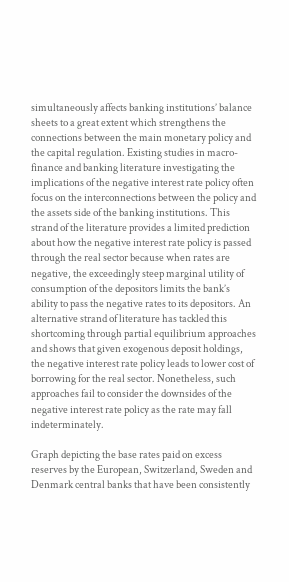simultaneously affects banking institutions’ balance sheets to a great extent which strengthens the connections between the main monetary policy and the capital regulation. Existing studies in macro-finance and banking literature investigating the implications of the negative interest rate policy often focus on the interconnections between the policy and the assets side of the banking institutions. This strand of the literature provides a limited prediction about how the negative interest rate policy is passed through the real sector because when rates are negative, the exceedingly steep marginal utility of consumption of the depositors limits the bank’s ability to pass the negative rates to its depositors. An alternative strand of literature has tackled this shortcoming through partial equilibrium approaches and shows that given exogenous deposit holdings, the negative interest rate policy leads to lower cost of borrowing for the real sector. Nonetheless, such approaches fail to consider the downsides of the negative interest rate policy as the rate may fall indeterminately.

Graph depicting the base rates paid on excess reserves by the European, Switzerland, Sweden and Denmark central banks that have been consistently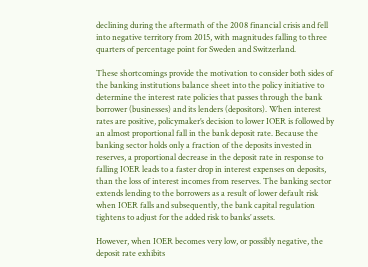declining during the aftermath of the 2008 financial crisis and fell into negative territory from 2015, with magnitudes falling to three quarters of percentage point for Sweden and Switzerland.

These shortcomings provide the motivation to consider both sides of the banking institutions balance sheet into the policy initiative to determine the interest rate policies that passes through the bank borrower (businesses) and its lenders (depositors). When interest rates are positive, policymaker’s decision to lower IOER is followed by an almost proportional fall in the bank deposit rate. Because the banking sector holds only a fraction of the deposits invested in reserves, a proportional decrease in the deposit rate in response to falling IOER leads to a faster drop in interest expenses on deposits, than the loss of interest incomes from reserves. The banking sector extends lending to the borrowers as a result of lower default risk when IOER falls and subsequently, the bank capital regulation tightens to adjust for the added risk to banks’ assets.

However, when IOER becomes very low, or possibly negative, the deposit rate exhibits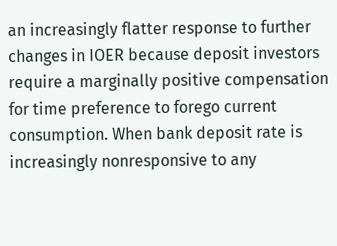an increasingly flatter response to further changes in IOER because deposit investors require a marginally positive compensation for time preference to forego current consumption. When bank deposit rate is increasingly nonresponsive to any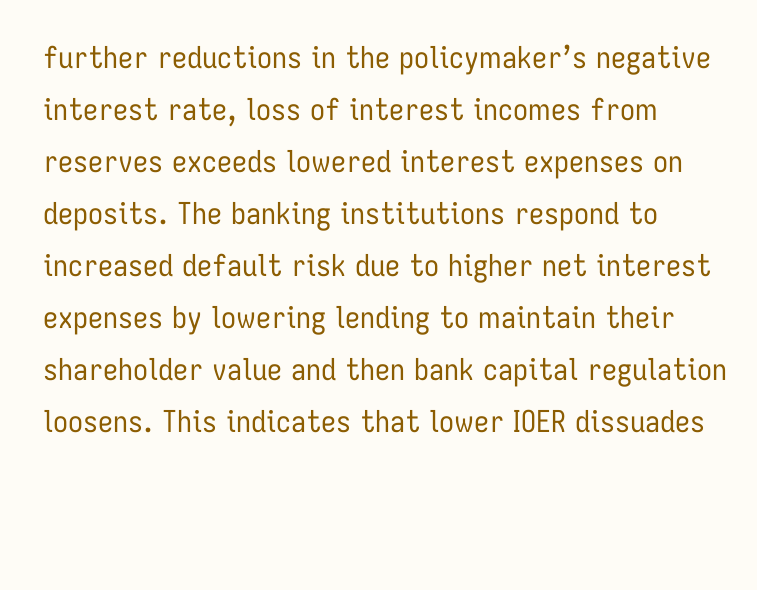further reductions in the policymaker’s negative interest rate, loss of interest incomes from reserves exceeds lowered interest expenses on deposits. The banking institutions respond to increased default risk due to higher net interest expenses by lowering lending to maintain their shareholder value and then bank capital regulation loosens. This indicates that lower IOER dissuades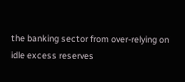the banking sector from over-relying on idle excess reserves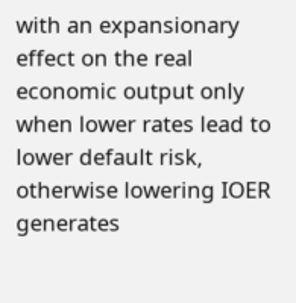with an expansionary effect on the real economic output only when lower rates lead to lower default risk, otherwise lowering IOER generates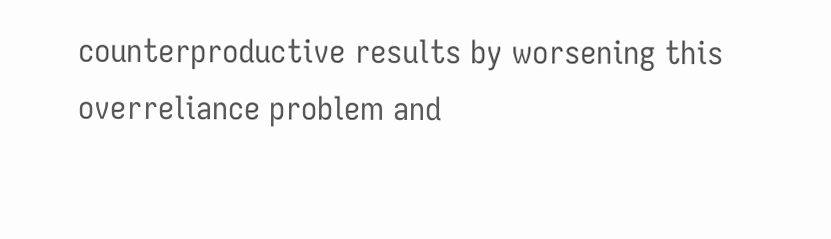counterproductive results by worsening this overreliance problem and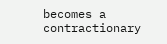becomes a contractionary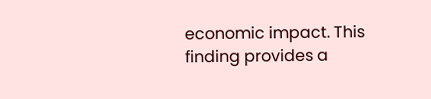economic impact. This finding provides a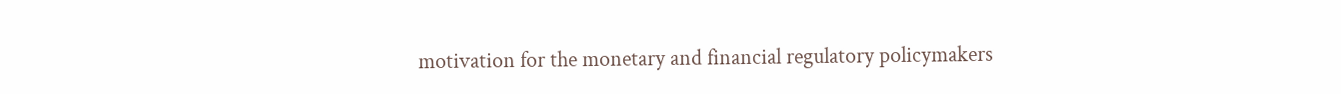motivation for the monetary and financial regulatory policymakers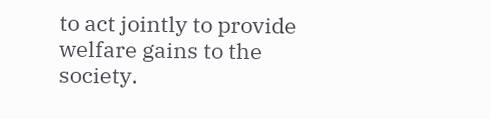to act jointly to provide welfare gains to the society.